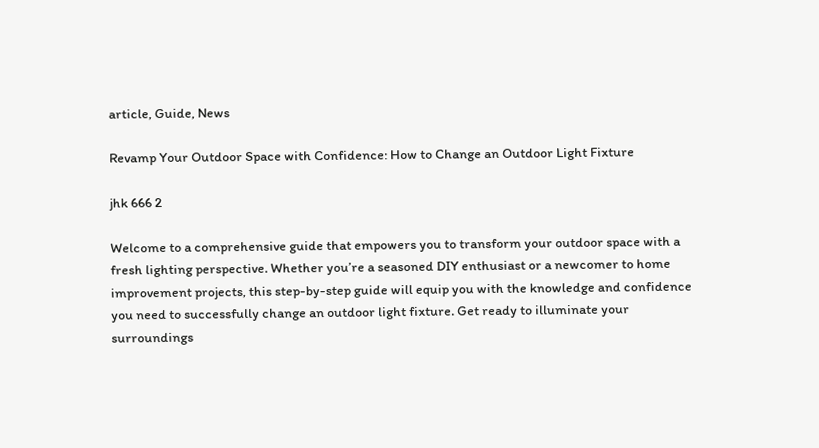article, Guide, News

Revamp Your Outdoor Space with Confidence: How to Change an Outdoor Light Fixture

jhk 666 2

Welcome to a comprehensive guide that empowers you to transform your outdoor space with a fresh lighting perspective. Whether you’re a seasoned DIY enthusiast or a newcomer to home improvement projects, this step-by-step guide will equip you with the knowledge and confidence you need to successfully change an outdoor light fixture. Get ready to illuminate your surroundings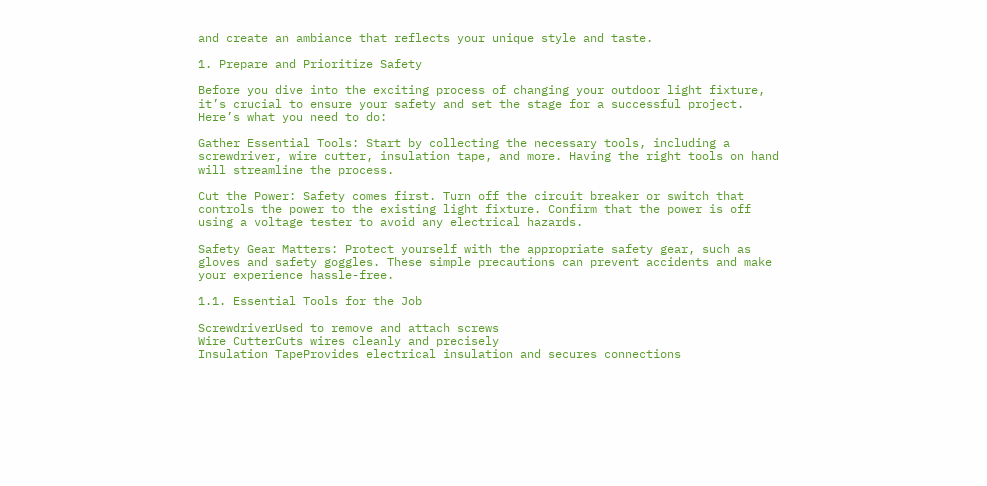and create an ambiance that reflects your unique style and taste.

1. Prepare and Prioritize Safety

Before you dive into the exciting process of changing your outdoor light fixture, it’s crucial to ensure your safety and set the stage for a successful project. Here’s what you need to do:

Gather Essential Tools: Start by collecting the necessary tools, including a screwdriver, wire cutter, insulation tape, and more. Having the right tools on hand will streamline the process.

Cut the Power: Safety comes first. Turn off the circuit breaker or switch that controls the power to the existing light fixture. Confirm that the power is off using a voltage tester to avoid any electrical hazards.

Safety Gear Matters: Protect yourself with the appropriate safety gear, such as gloves and safety goggles. These simple precautions can prevent accidents and make your experience hassle-free.

1.1. Essential Tools for the Job

ScrewdriverUsed to remove and attach screws
Wire CutterCuts wires cleanly and precisely
Insulation TapeProvides electrical insulation and secures connections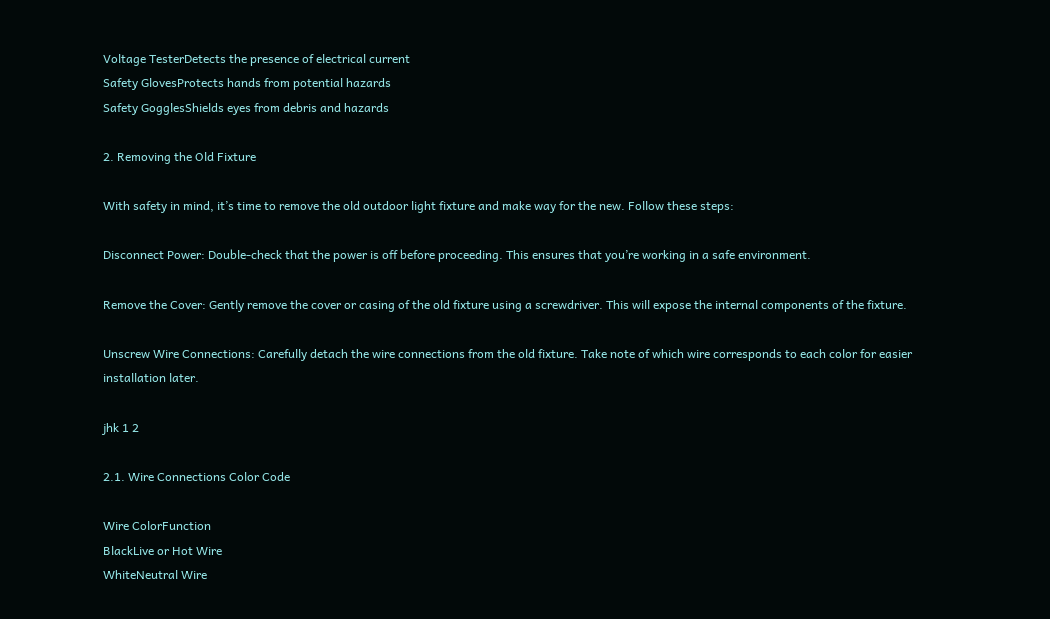Voltage TesterDetects the presence of electrical current
Safety GlovesProtects hands from potential hazards
Safety GogglesShields eyes from debris and hazards

2. Removing the Old Fixture

With safety in mind, it’s time to remove the old outdoor light fixture and make way for the new. Follow these steps:

Disconnect Power: Double-check that the power is off before proceeding. This ensures that you’re working in a safe environment.

Remove the Cover: Gently remove the cover or casing of the old fixture using a screwdriver. This will expose the internal components of the fixture.

Unscrew Wire Connections: Carefully detach the wire connections from the old fixture. Take note of which wire corresponds to each color for easier installation later.

jhk 1 2

2.1. Wire Connections Color Code

Wire ColorFunction
BlackLive or Hot Wire
WhiteNeutral Wire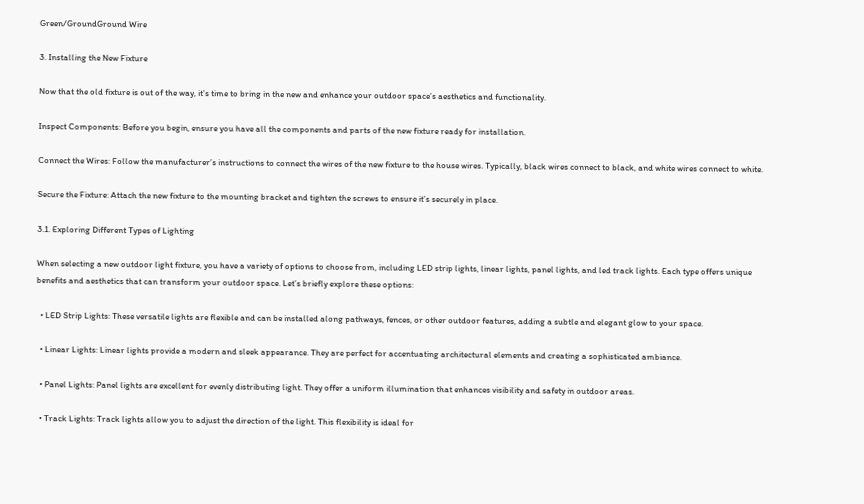Green/GroundGround Wire

3. Installing the New Fixture

Now that the old fixture is out of the way, it’s time to bring in the new and enhance your outdoor space’s aesthetics and functionality.

Inspect Components: Before you begin, ensure you have all the components and parts of the new fixture ready for installation.

Connect the Wires: Follow the manufacturer’s instructions to connect the wires of the new fixture to the house wires. Typically, black wires connect to black, and white wires connect to white.

Secure the Fixture: Attach the new fixture to the mounting bracket and tighten the screws to ensure it’s securely in place.

3.1. Exploring Different Types of Lighting

When selecting a new outdoor light fixture, you have a variety of options to choose from, including LED strip lights, linear lights, panel lights, and led track lights. Each type offers unique benefits and aesthetics that can transform your outdoor space. Let’s briefly explore these options:

  • LED Strip Lights: These versatile lights are flexible and can be installed along pathways, fences, or other outdoor features, adding a subtle and elegant glow to your space.

  • Linear Lights: Linear lights provide a modern and sleek appearance. They are perfect for accentuating architectural elements and creating a sophisticated ambiance.

  • Panel Lights: Panel lights are excellent for evenly distributing light. They offer a uniform illumination that enhances visibility and safety in outdoor areas.

  • Track Lights: Track lights allow you to adjust the direction of the light. This flexibility is ideal for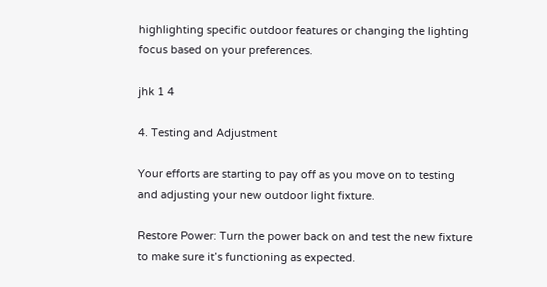highlighting specific outdoor features or changing the lighting focus based on your preferences.

jhk 1 4

4. Testing and Adjustment

Your efforts are starting to pay off as you move on to testing and adjusting your new outdoor light fixture.

Restore Power: Turn the power back on and test the new fixture to make sure it’s functioning as expected.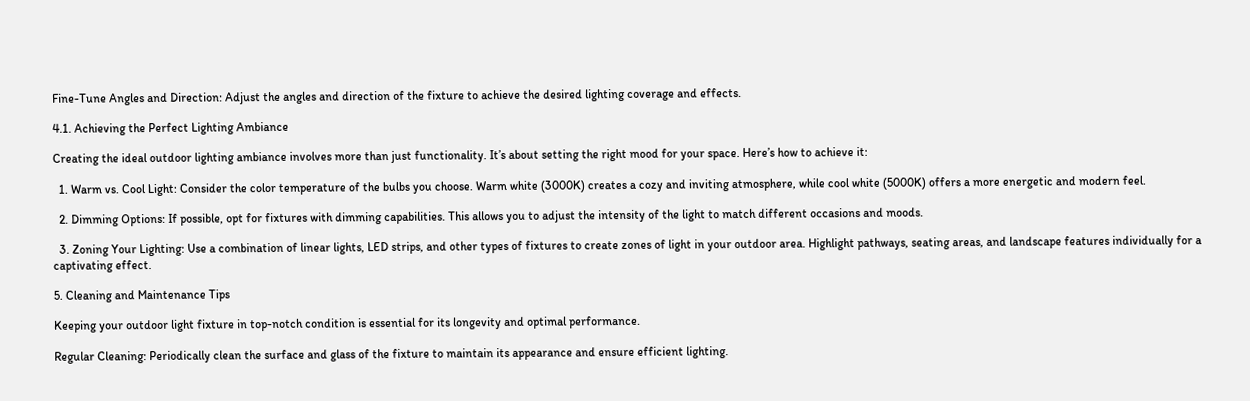Fine-Tune Angles and Direction: Adjust the angles and direction of the fixture to achieve the desired lighting coverage and effects.

4.1. Achieving the Perfect Lighting Ambiance

Creating the ideal outdoor lighting ambiance involves more than just functionality. It’s about setting the right mood for your space. Here’s how to achieve it:

  1. Warm vs. Cool Light: Consider the color temperature of the bulbs you choose. Warm white (3000K) creates a cozy and inviting atmosphere, while cool white (5000K) offers a more energetic and modern feel.

  2. Dimming Options: If possible, opt for fixtures with dimming capabilities. This allows you to adjust the intensity of the light to match different occasions and moods.

  3. Zoning Your Lighting: Use a combination of linear lights, LED strips, and other types of fixtures to create zones of light in your outdoor area. Highlight pathways, seating areas, and landscape features individually for a captivating effect.

5. Cleaning and Maintenance Tips

Keeping your outdoor light fixture in top-notch condition is essential for its longevity and optimal performance.

Regular Cleaning: Periodically clean the surface and glass of the fixture to maintain its appearance and ensure efficient lighting.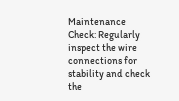Maintenance Check: Regularly inspect the wire connections for stability and check the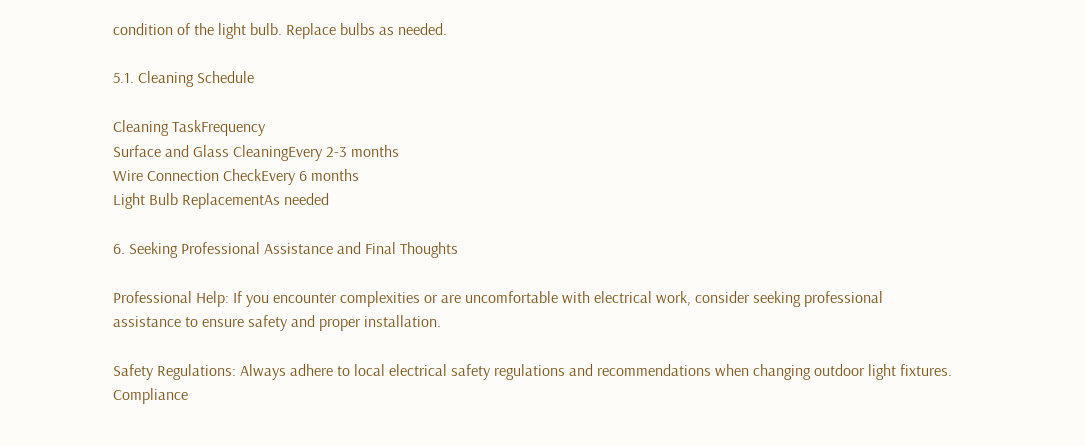condition of the light bulb. Replace bulbs as needed.

5.1. Cleaning Schedule

Cleaning TaskFrequency
Surface and Glass CleaningEvery 2-3 months
Wire Connection CheckEvery 6 months
Light Bulb ReplacementAs needed

6. Seeking Professional Assistance and Final Thoughts

Professional Help: If you encounter complexities or are uncomfortable with electrical work, consider seeking professional assistance to ensure safety and proper installation.

Safety Regulations: Always adhere to local electrical safety regulations and recommendations when changing outdoor light fixtures. Compliance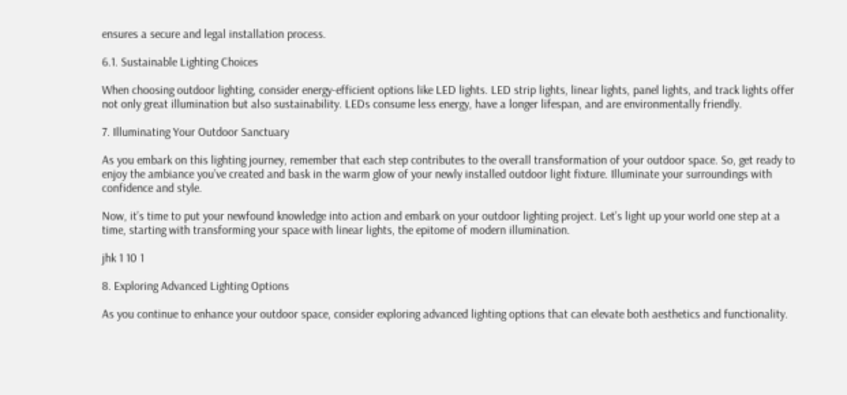ensures a secure and legal installation process.

6.1. Sustainable Lighting Choices

When choosing outdoor lighting, consider energy-efficient options like LED lights. LED strip lights, linear lights, panel lights, and track lights offer not only great illumination but also sustainability. LEDs consume less energy, have a longer lifespan, and are environmentally friendly.

7. Illuminating Your Outdoor Sanctuary

As you embark on this lighting journey, remember that each step contributes to the overall transformation of your outdoor space. So, get ready to enjoy the ambiance you’ve created and bask in the warm glow of your newly installed outdoor light fixture. Illuminate your surroundings with confidence and style.

Now, it’s time to put your newfound knowledge into action and embark on your outdoor lighting project. Let’s light up your world one step at a time, starting with transforming your space with linear lights, the epitome of modern illumination.

jhk 1 10 1

8. Exploring Advanced Lighting Options

As you continue to enhance your outdoor space, consider exploring advanced lighting options that can elevate both aesthetics and functionality.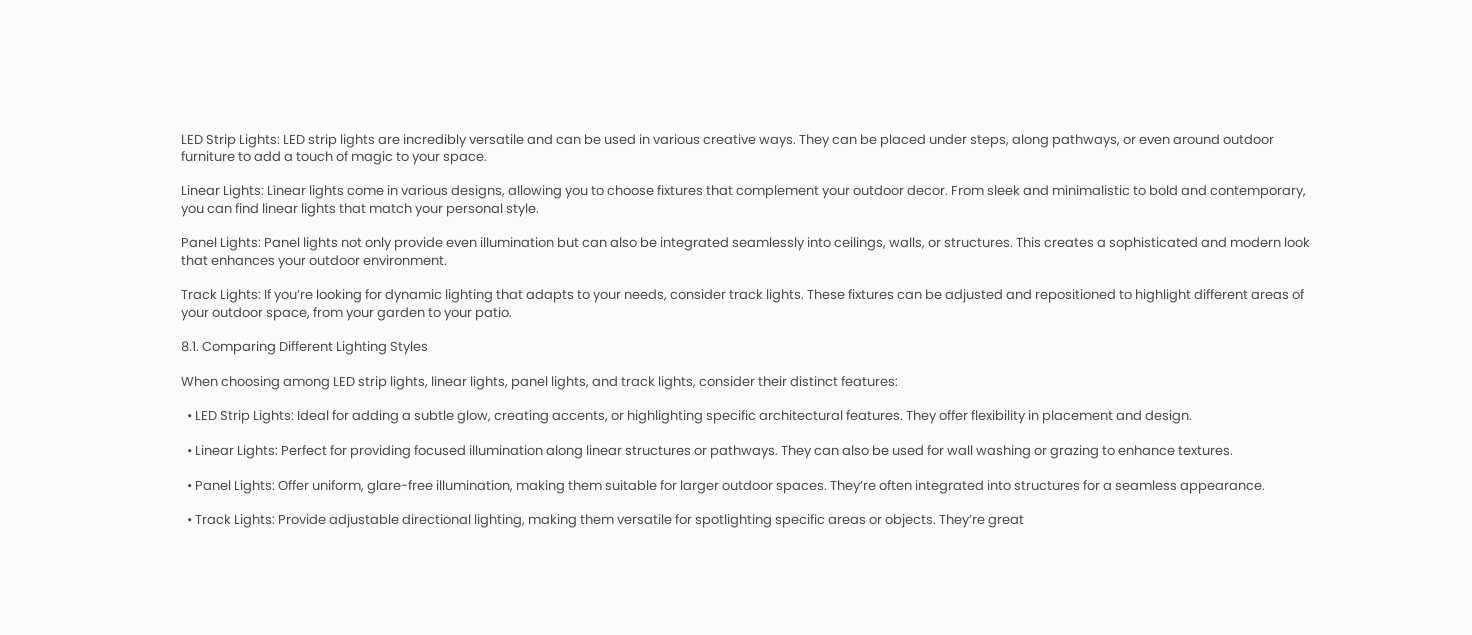LED Strip Lights: LED strip lights are incredibly versatile and can be used in various creative ways. They can be placed under steps, along pathways, or even around outdoor furniture to add a touch of magic to your space.

Linear Lights: Linear lights come in various designs, allowing you to choose fixtures that complement your outdoor decor. From sleek and minimalistic to bold and contemporary, you can find linear lights that match your personal style.

Panel Lights: Panel lights not only provide even illumination but can also be integrated seamlessly into ceilings, walls, or structures. This creates a sophisticated and modern look that enhances your outdoor environment.

Track Lights: If you’re looking for dynamic lighting that adapts to your needs, consider track lights. These fixtures can be adjusted and repositioned to highlight different areas of your outdoor space, from your garden to your patio.

8.1. Comparing Different Lighting Styles

When choosing among LED strip lights, linear lights, panel lights, and track lights, consider their distinct features:

  • LED Strip Lights: Ideal for adding a subtle glow, creating accents, or highlighting specific architectural features. They offer flexibility in placement and design.

  • Linear Lights: Perfect for providing focused illumination along linear structures or pathways. They can also be used for wall washing or grazing to enhance textures.

  • Panel Lights: Offer uniform, glare-free illumination, making them suitable for larger outdoor spaces. They’re often integrated into structures for a seamless appearance.

  • Track Lights: Provide adjustable directional lighting, making them versatile for spotlighting specific areas or objects. They’re great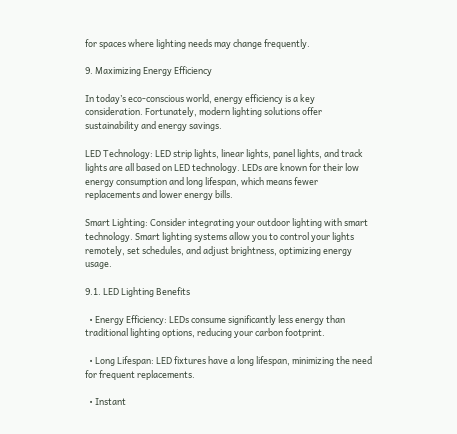for spaces where lighting needs may change frequently.

9. Maximizing Energy Efficiency

In today’s eco-conscious world, energy efficiency is a key consideration. Fortunately, modern lighting solutions offer sustainability and energy savings.

LED Technology: LED strip lights, linear lights, panel lights, and track lights are all based on LED technology. LEDs are known for their low energy consumption and long lifespan, which means fewer replacements and lower energy bills.

Smart Lighting: Consider integrating your outdoor lighting with smart technology. Smart lighting systems allow you to control your lights remotely, set schedules, and adjust brightness, optimizing energy usage.

9.1. LED Lighting Benefits

  • Energy Efficiency: LEDs consume significantly less energy than traditional lighting options, reducing your carbon footprint.

  • Long Lifespan: LED fixtures have a long lifespan, minimizing the need for frequent replacements.

  • Instant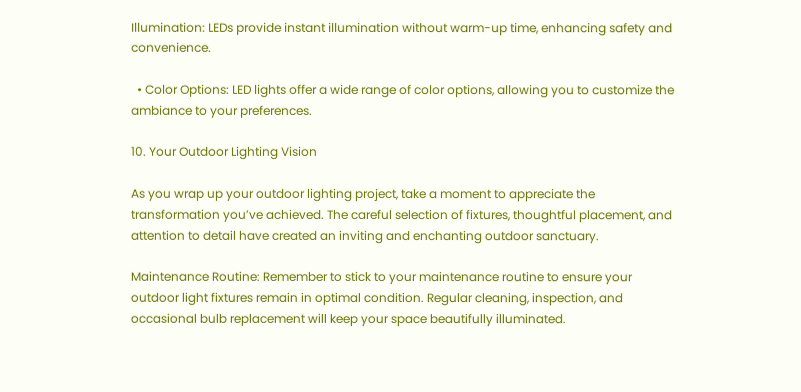Illumination: LEDs provide instant illumination without warm-up time, enhancing safety and convenience.

  • Color Options: LED lights offer a wide range of color options, allowing you to customize the ambiance to your preferences.

10. Your Outdoor Lighting Vision

As you wrap up your outdoor lighting project, take a moment to appreciate the transformation you’ve achieved. The careful selection of fixtures, thoughtful placement, and attention to detail have created an inviting and enchanting outdoor sanctuary.

Maintenance Routine: Remember to stick to your maintenance routine to ensure your outdoor light fixtures remain in optimal condition. Regular cleaning, inspection, and occasional bulb replacement will keep your space beautifully illuminated.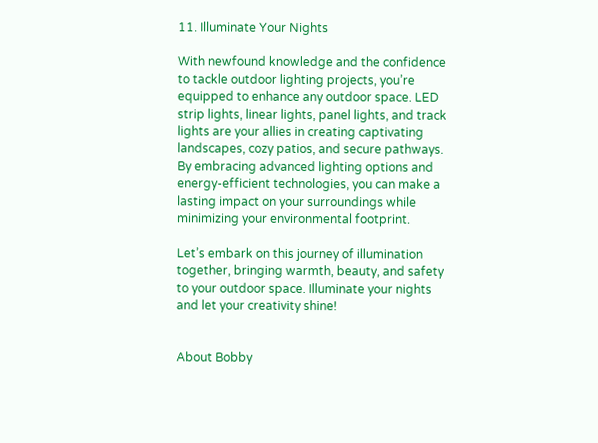11. Illuminate Your Nights

With newfound knowledge and the confidence to tackle outdoor lighting projects, you’re equipped to enhance any outdoor space. LED strip lights, linear lights, panel lights, and track lights are your allies in creating captivating landscapes, cozy patios, and secure pathways. By embracing advanced lighting options and energy-efficient technologies, you can make a lasting impact on your surroundings while minimizing your environmental footprint.

Let’s embark on this journey of illumination together, bringing warmth, beauty, and safety to your outdoor space. Illuminate your nights and let your creativity shine!


About Bobby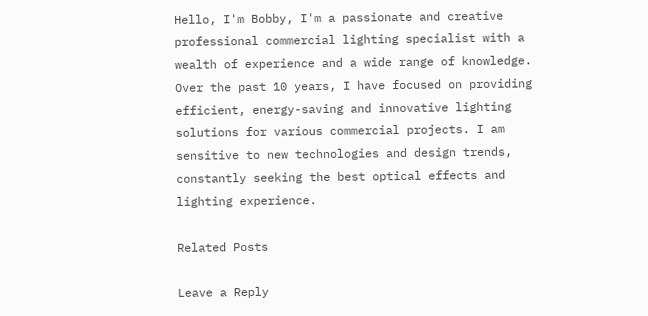Hello, I'm Bobby, I'm a passionate and creative professional commercial lighting specialist with a wealth of experience and a wide range of knowledge. Over the past 10 years, I have focused on providing efficient, energy-saving and innovative lighting solutions for various commercial projects. I am sensitive to new technologies and design trends, constantly seeking the best optical effects and lighting experience.

Related Posts

Leave a Reply